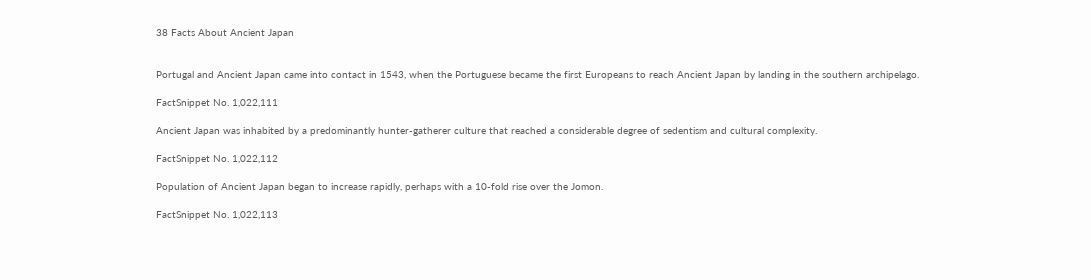38 Facts About Ancient Japan


Portugal and Ancient Japan came into contact in 1543, when the Portuguese became the first Europeans to reach Ancient Japan by landing in the southern archipelago.

FactSnippet No. 1,022,111

Ancient Japan was inhabited by a predominantly hunter-gatherer culture that reached a considerable degree of sedentism and cultural complexity.

FactSnippet No. 1,022,112

Population of Ancient Japan began to increase rapidly, perhaps with a 10-fold rise over the Jomon.

FactSnippet No. 1,022,113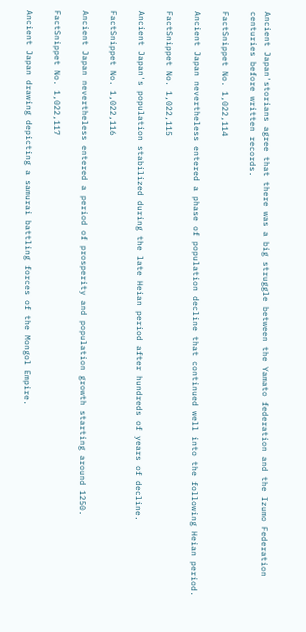Ancient Japan'storians agree that there was a big struggle between the Yamato federation and the Izumo Federation centuries before written records.

FactSnippet No. 1,022,114

Ancient Japan nevertheless entered a phase of population decline that continued well into the following Heian period.

FactSnippet No. 1,022,115

Ancient Japan's population stabilized during the late Heian period after hundreds of years of decline.

FactSnippet No. 1,022,116

Ancient Japan nevertheless entered a period of prosperity and population growth starting around 1250.

FactSnippet No. 1,022,117

Ancient Japan drawing depicting a samurai battling forces of the Mongol Empire.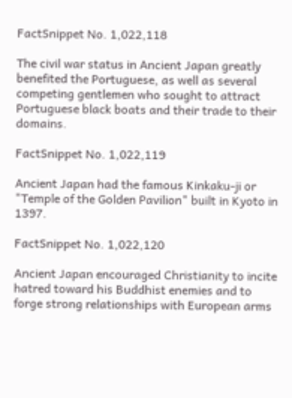FactSnippet No. 1,022,118

The civil war status in Ancient Japan greatly benefited the Portuguese, as well as several competing gentlemen who sought to attract Portuguese black boats and their trade to their domains.

FactSnippet No. 1,022,119

Ancient Japan had the famous Kinkaku-ji or "Temple of the Golden Pavilion" built in Kyoto in 1397.

FactSnippet No. 1,022,120

Ancient Japan encouraged Christianity to incite hatred toward his Buddhist enemies and to forge strong relationships with European arms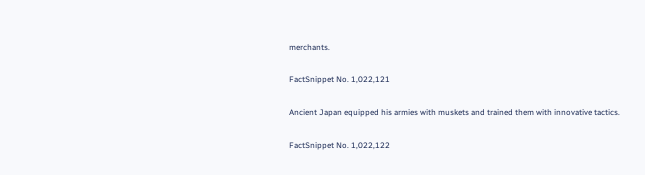merchants.

FactSnippet No. 1,022,121

Ancient Japan equipped his armies with muskets and trained them with innovative tactics.

FactSnippet No. 1,022,122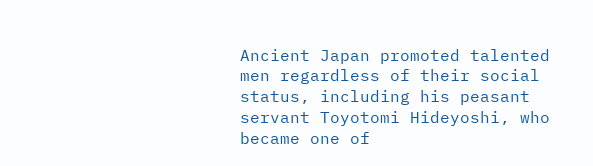Ancient Japan promoted talented men regardless of their social status, including his peasant servant Toyotomi Hideyoshi, who became one of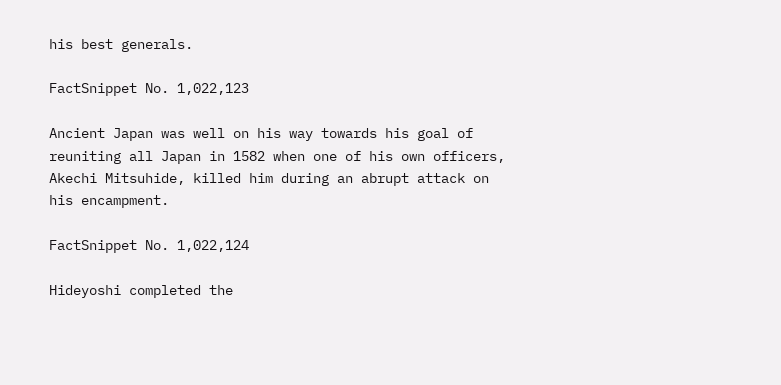his best generals.

FactSnippet No. 1,022,123

Ancient Japan was well on his way towards his goal of reuniting all Japan in 1582 when one of his own officers, Akechi Mitsuhide, killed him during an abrupt attack on his encampment.

FactSnippet No. 1,022,124

Hideyoshi completed the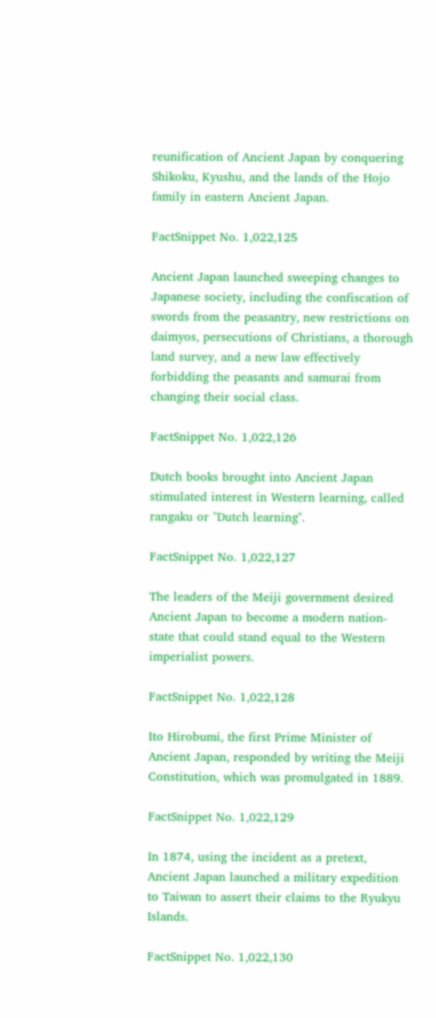reunification of Ancient Japan by conquering Shikoku, Kyushu, and the lands of the Hojo family in eastern Ancient Japan.

FactSnippet No. 1,022,125

Ancient Japan launched sweeping changes to Japanese society, including the confiscation of swords from the peasantry, new restrictions on daimyos, persecutions of Christians, a thorough land survey, and a new law effectively forbidding the peasants and samurai from changing their social class.

FactSnippet No. 1,022,126

Dutch books brought into Ancient Japan stimulated interest in Western learning, called rangaku or "Dutch learning".

FactSnippet No. 1,022,127

The leaders of the Meiji government desired Ancient Japan to become a modern nation-state that could stand equal to the Western imperialist powers.

FactSnippet No. 1,022,128

Ito Hirobumi, the first Prime Minister of Ancient Japan, responded by writing the Meiji Constitution, which was promulgated in 1889.

FactSnippet No. 1,022,129

In 1874, using the incident as a pretext, Ancient Japan launched a military expedition to Taiwan to assert their claims to the Ryukyu Islands.

FactSnippet No. 1,022,130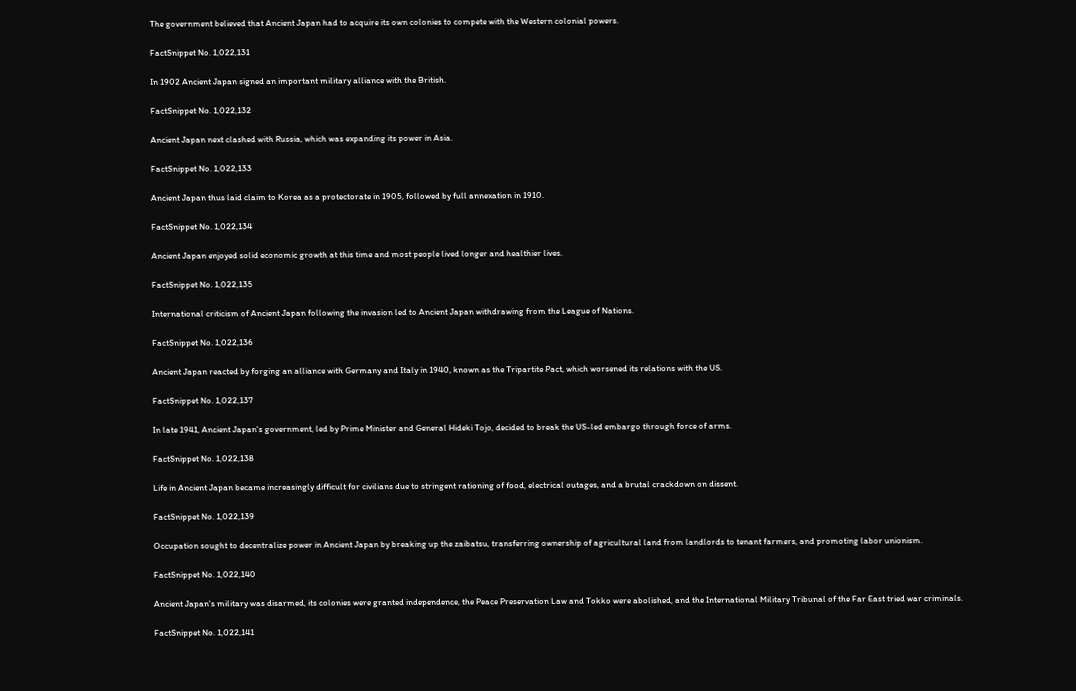The government believed that Ancient Japan had to acquire its own colonies to compete with the Western colonial powers.

FactSnippet No. 1,022,131

In 1902 Ancient Japan signed an important military alliance with the British.

FactSnippet No. 1,022,132

Ancient Japan next clashed with Russia, which was expanding its power in Asia.

FactSnippet No. 1,022,133

Ancient Japan thus laid claim to Korea as a protectorate in 1905, followed by full annexation in 1910.

FactSnippet No. 1,022,134

Ancient Japan enjoyed solid economic growth at this time and most people lived longer and healthier lives.

FactSnippet No. 1,022,135

International criticism of Ancient Japan following the invasion led to Ancient Japan withdrawing from the League of Nations.

FactSnippet No. 1,022,136

Ancient Japan reacted by forging an alliance with Germany and Italy in 1940, known as the Tripartite Pact, which worsened its relations with the US.

FactSnippet No. 1,022,137

In late 1941, Ancient Japan's government, led by Prime Minister and General Hideki Tojo, decided to break the US-led embargo through force of arms.

FactSnippet No. 1,022,138

Life in Ancient Japan became increasingly difficult for civilians due to stringent rationing of food, electrical outages, and a brutal crackdown on dissent.

FactSnippet No. 1,022,139

Occupation sought to decentralize power in Ancient Japan by breaking up the zaibatsu, transferring ownership of agricultural land from landlords to tenant farmers, and promoting labor unionism.

FactSnippet No. 1,022,140

Ancient Japan's military was disarmed, its colonies were granted independence, the Peace Preservation Law and Tokko were abolished, and the International Military Tribunal of the Far East tried war criminals.

FactSnippet No. 1,022,141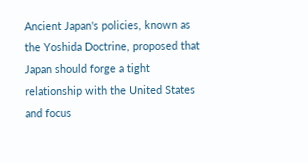Ancient Japan's policies, known as the Yoshida Doctrine, proposed that Japan should forge a tight relationship with the United States and focus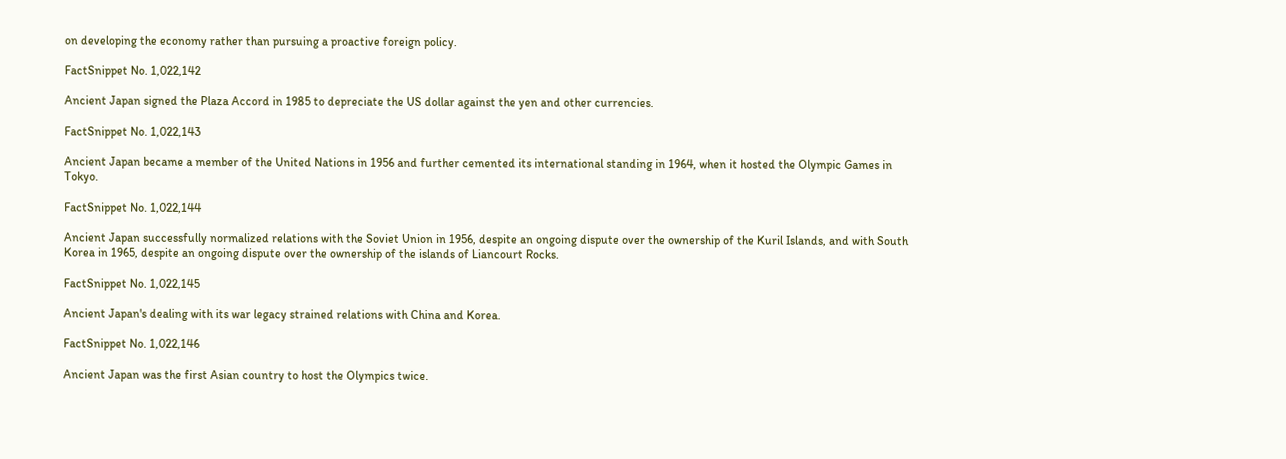on developing the economy rather than pursuing a proactive foreign policy.

FactSnippet No. 1,022,142

Ancient Japan signed the Plaza Accord in 1985 to depreciate the US dollar against the yen and other currencies.

FactSnippet No. 1,022,143

Ancient Japan became a member of the United Nations in 1956 and further cemented its international standing in 1964, when it hosted the Olympic Games in Tokyo.

FactSnippet No. 1,022,144

Ancient Japan successfully normalized relations with the Soviet Union in 1956, despite an ongoing dispute over the ownership of the Kuril Islands, and with South Korea in 1965, despite an ongoing dispute over the ownership of the islands of Liancourt Rocks.

FactSnippet No. 1,022,145

Ancient Japan's dealing with its war legacy strained relations with China and Korea.

FactSnippet No. 1,022,146

Ancient Japan was the first Asian country to host the Olympics twice.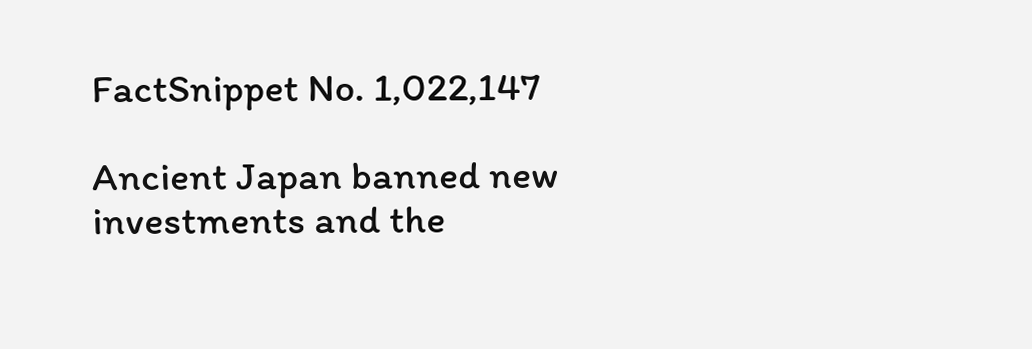FactSnippet No. 1,022,147

Ancient Japan banned new investments and the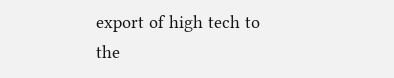export of high tech to the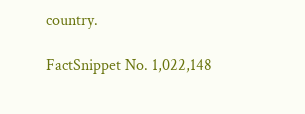country.

FactSnippet No. 1,022,148